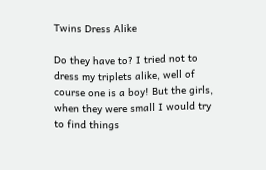Twins Dress Alike

Do they have to? I tried not to dress my triplets alike, well of course one is a boy! But the girls, when they were small I would try to find things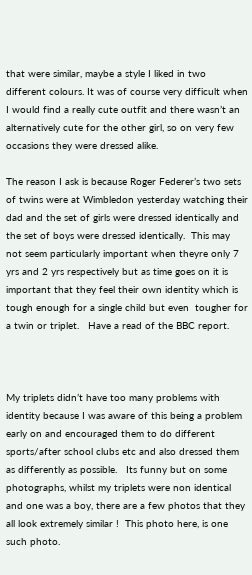that were similar, maybe a style I liked in two different colours. It was of course very difficult when I would find a really cute outfit and there wasn’t an alternatively cute for the other girl, so on very few occasions they were dressed alike.

The reason I ask is because Roger Federer’s two sets of twins were at Wimbledon yesterday watching their dad and the set of girls were dressed identically and the set of boys were dressed identically.  This may not seem particularly important when theyre only 7 yrs and 2 yrs respectively but as time goes on it is important that they feel their own identity which is tough enough for a single child but even  tougher for a twin or triplet.   Have a read of the BBC report.



My triplets didn’t have too many problems with identity because I was aware of this being a problem early on and encouraged them to do different sports/after school clubs etc and also dressed them as differently as possible.   Its funny but on some photographs, whilst my triplets were non identical and one was a boy, there are a few photos that they all look extremely similar !  This photo here, is one such photo.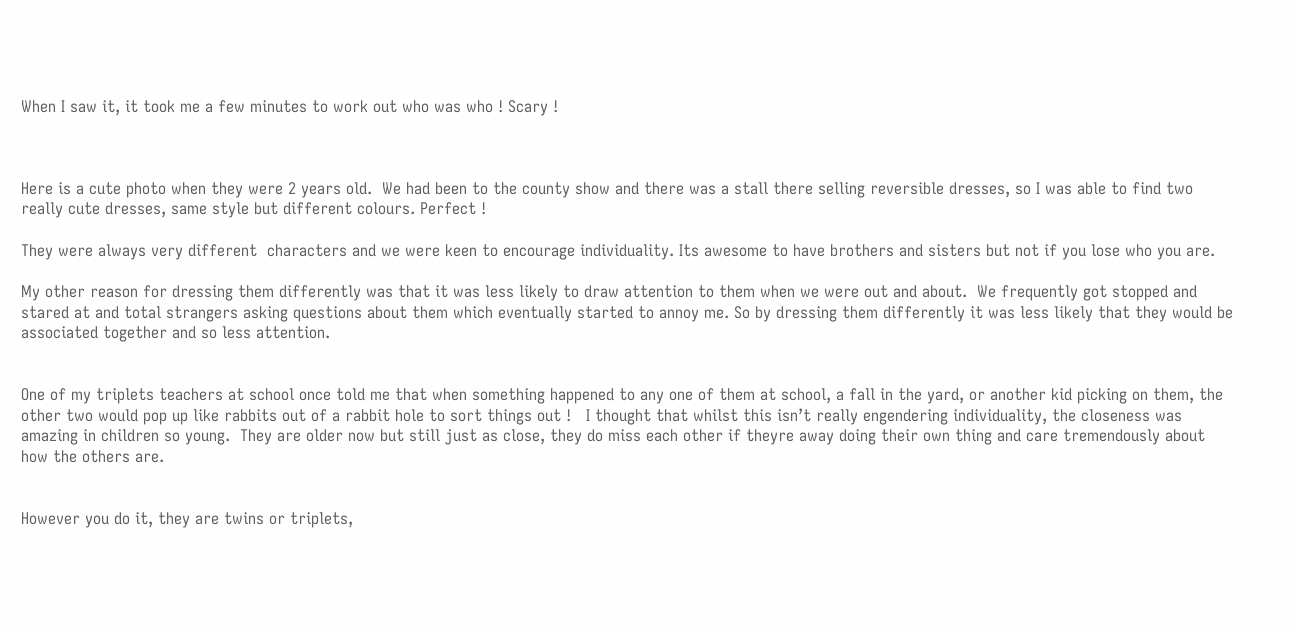When I saw it, it took me a few minutes to work out who was who ! Scary !



Here is a cute photo when they were 2 years old.  We had been to the county show and there was a stall there selling reversible dresses, so I was able to find two really cute dresses, same style but different colours. Perfect !

They were always very different  characters and we were keen to encourage individuality. Its awesome to have brothers and sisters but not if you lose who you are.

My other reason for dressing them differently was that it was less likely to draw attention to them when we were out and about.  We frequently got stopped and stared at and total strangers asking questions about them which eventually started to annoy me. So by dressing them differently it was less likely that they would be associated together and so less attention.


One of my triplets teachers at school once told me that when something happened to any one of them at school, a fall in the yard, or another kid picking on them, the other two would pop up like rabbits out of a rabbit hole to sort things out !   I thought that whilst this isn’t really engendering individuality, the closeness was amazing in children so young.  They are older now but still just as close, they do miss each other if theyre away doing their own thing and care tremendously about how the others are.


However you do it, they are twins or triplets,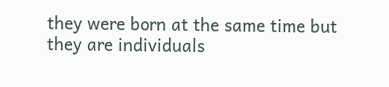they were born at the same time but they are individuals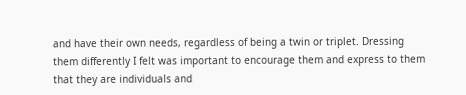and have their own needs, regardless of being a twin or triplet. Dressing them differently I felt was important to encourage them and express to them that they are individuals and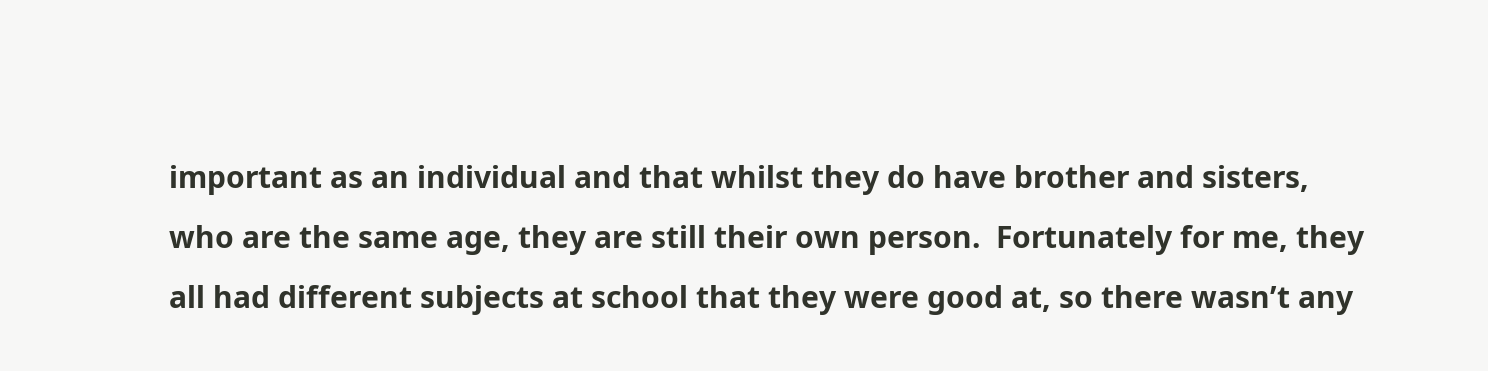important as an individual and that whilst they do have brother and sisters, who are the same age, they are still their own person.  Fortunately for me, they all had different subjects at school that they were good at, so there wasn’t any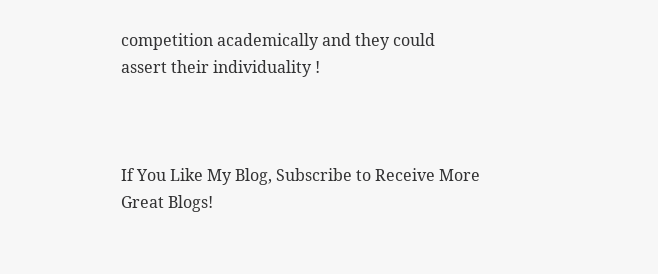competition academically and they could assert their individuality !



If You Like My Blog, Subscribe to Receive More Great Blogs!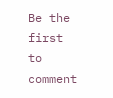Be the first to comment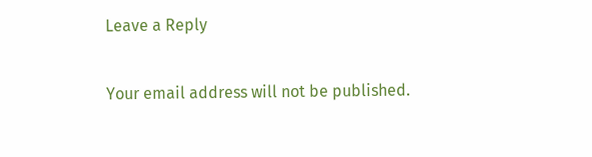Leave a Reply

Your email address will not be published.